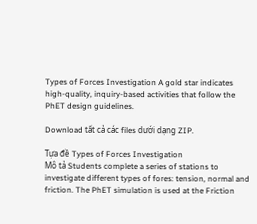Types of Forces Investigation A gold star indicates high-quality, inquiry-based activities that follow the PhET design guidelines.

Download tất cả các files dưới dạng ZIP.

Tựa đề Types of Forces Investigation
Mô tả Students complete a series of stations to investigate different types of fores: tension, normal and friction. The PhET simulation is used at the Friction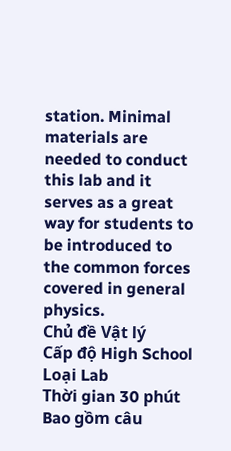station. Minimal materials are needed to conduct this lab and it serves as a great way for students to be introduced to the common forces covered in general physics.
Chủ đề Vật lý
Cấp độ High School
Loại Lab
Thời gian 30 phút
Bao gồm câu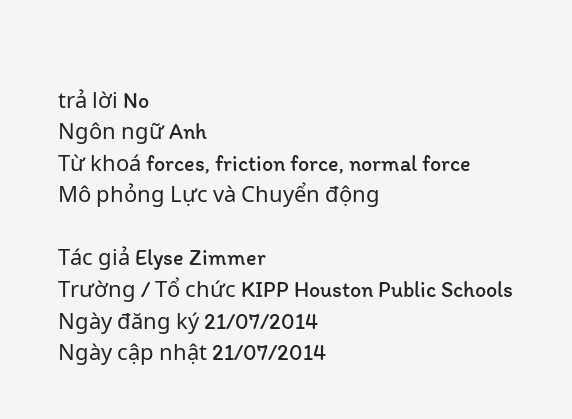trả lời No
Ngôn ngữ Anh
Từ khoá forces, friction force, normal force
Mô phỏng Lực và Chuyển động

Tác giả Elyse Zimmer
Trường / Tổ chức KIPP Houston Public Schools
Ngày đăng ký 21/07/2014
Ngày cập nhật 21/07/2014